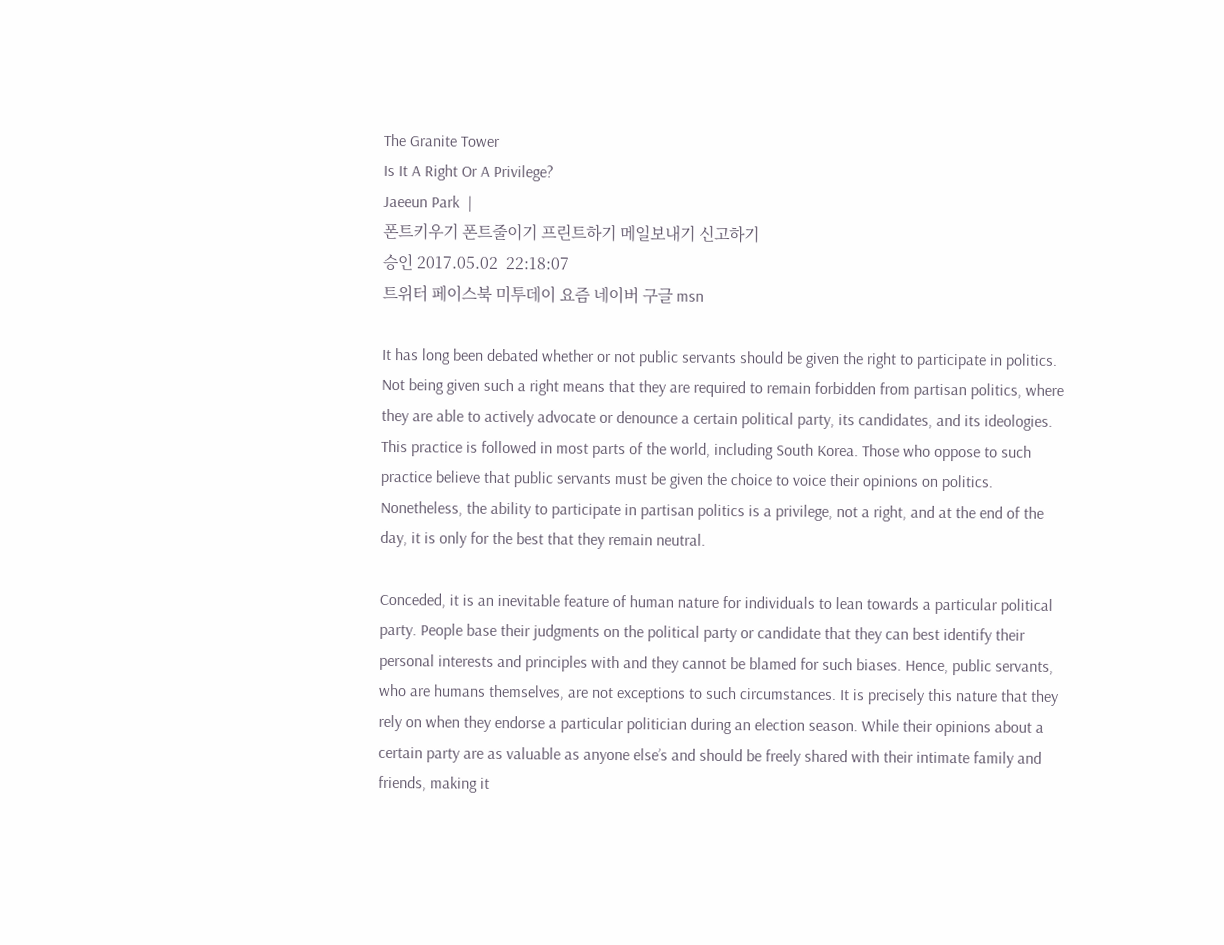The Granite Tower
Is It A Right Or A Privilege?
Jaeeun Park  |
폰트키우기 폰트줄이기 프린트하기 메일보내기 신고하기
승인 2017.05.02  22:18:07
트위터 페이스북 미투데이 요즘 네이버 구글 msn

It has long been debated whether or not public servants should be given the right to participate in politics. Not being given such a right means that they are required to remain forbidden from partisan politics, where they are able to actively advocate or denounce a certain political party, its candidates, and its ideologies. This practice is followed in most parts of the world, including South Korea. Those who oppose to such practice believe that public servants must be given the choice to voice their opinions on politics. Nonetheless, the ability to participate in partisan politics is a privilege, not a right, and at the end of the day, it is only for the best that they remain neutral.

Conceded, it is an inevitable feature of human nature for individuals to lean towards a particular political party. People base their judgments on the political party or candidate that they can best identify their personal interests and principles with and they cannot be blamed for such biases. Hence, public servants, who are humans themselves, are not exceptions to such circumstances. It is precisely this nature that they rely on when they endorse a particular politician during an election season. While their opinions about a certain party are as valuable as anyone else’s and should be freely shared with their intimate family and friends, making it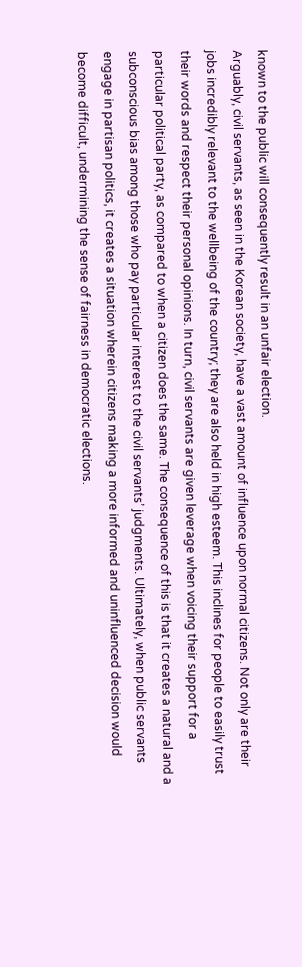known to the public will consequently result in an unfair election.
Arguably, civil servants, as seen in the Korean society, have a vast amount of influence upon normal citizens. Not only are their jobs incredibly relevant to the wellbeing of the country; they are also held in high esteem. This inclines for people to easily trust their words and respect their personal opinions. In turn, civil servants are given leverage when voicing their support for a particular political party, as compared to when a citizen does the same. The consequence of this is that it creates a natural and a subconscious bias among those who pay particular interest to the civil servants’ judgments. Ultimately, when public servants engage in partisan politics, it creates a situation wherein citizens making a more informed and uninfluenced decision would become difficult, undermining the sense of fairness in democratic elections.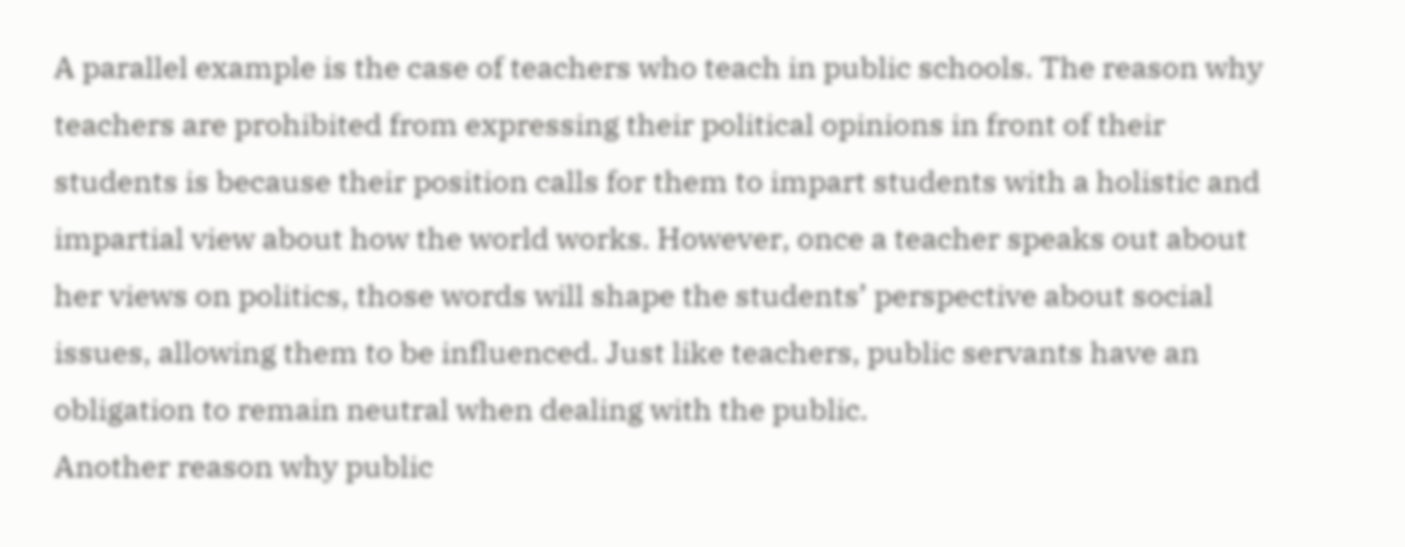A parallel example is the case of teachers who teach in public schools. The reason why teachers are prohibited from expressing their political opinions in front of their students is because their position calls for them to impart students with a holistic and impartial view about how the world works. However, once a teacher speaks out about her views on politics, those words will shape the students’ perspective about social issues, allowing them to be influenced. Just like teachers, public servants have an obligation to remain neutral when dealing with the public.
Another reason why public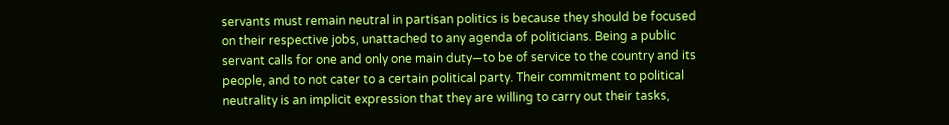servants must remain neutral in partisan politics is because they should be focused on their respective jobs, unattached to any agenda of politicians. Being a public servant calls for one and only one main duty—to be of service to the country and its people, and to not cater to a certain political party. Their commitment to political neutrality is an implicit expression that they are willing to carry out their tasks,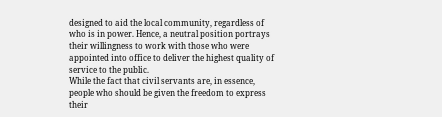designed to aid the local community, regardless of who is in power. Hence, a neutral position portrays their willingness to work with those who were appointed into office to deliver the highest quality of service to the public.
While the fact that civil servants are, in essence, people who should be given the freedom to express their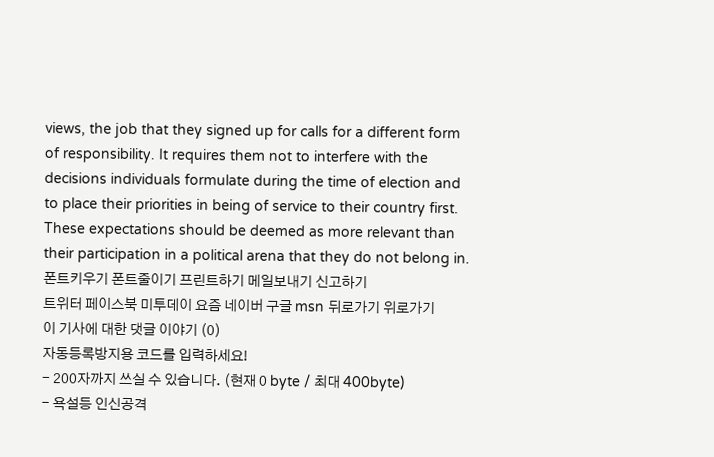views, the job that they signed up for calls for a different form of responsibility. It requires them not to interfere with the decisions individuals formulate during the time of election and to place their priorities in being of service to their country first. These expectations should be deemed as more relevant than their participation in a political arena that they do not belong in.
폰트키우기 폰트줄이기 프린트하기 메일보내기 신고하기
트위터 페이스북 미투데이 요즘 네이버 구글 msn 뒤로가기 위로가기
이 기사에 대한 댓글 이야기 (0)
자동등록방지용 코드를 입력하세요!
- 200자까지 쓰실 수 있습니다. (현재 0 byte / 최대 400byte)
- 욕설등 인신공격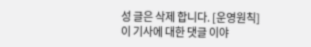성 글은 삭제 합니다. [운영원칙]
이 기사에 대한 댓글 이야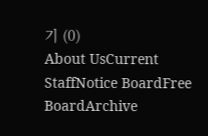기 (0)
About UsCurrent StaffNotice BoardFree BoardArchive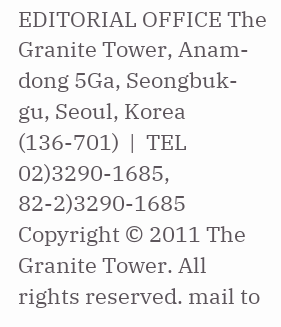EDITORIAL OFFICE The Granite Tower, Anam-dong 5Ga, Seongbuk-gu, Seoul, Korea (136-701)  |  TEL 02)3290-1685, 82-2)3290-1685
Copyright © 2011 The Granite Tower. All rights reserved. mail to